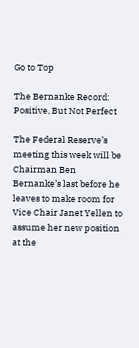Go to Top

The Bernanke Record: Positive, But Not Perfect

The Federal Reserve’s meeting this week will be Chairman Ben Bernanke’s last before he leaves to make room for Vice Chair Janet Yellen to assume her new position at the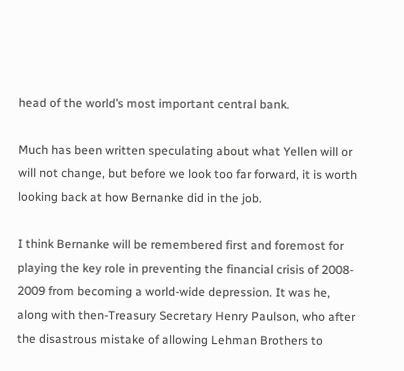head of the world’s most important central bank.

Much has been written speculating about what Yellen will or will not change, but before we look too far forward, it is worth looking back at how Bernanke did in the job.

I think Bernanke will be remembered first and foremost for playing the key role in preventing the financial crisis of 2008- 2009 from becoming a world-wide depression. It was he, along with then-Treasury Secretary Henry Paulson, who after the disastrous mistake of allowing Lehman Brothers to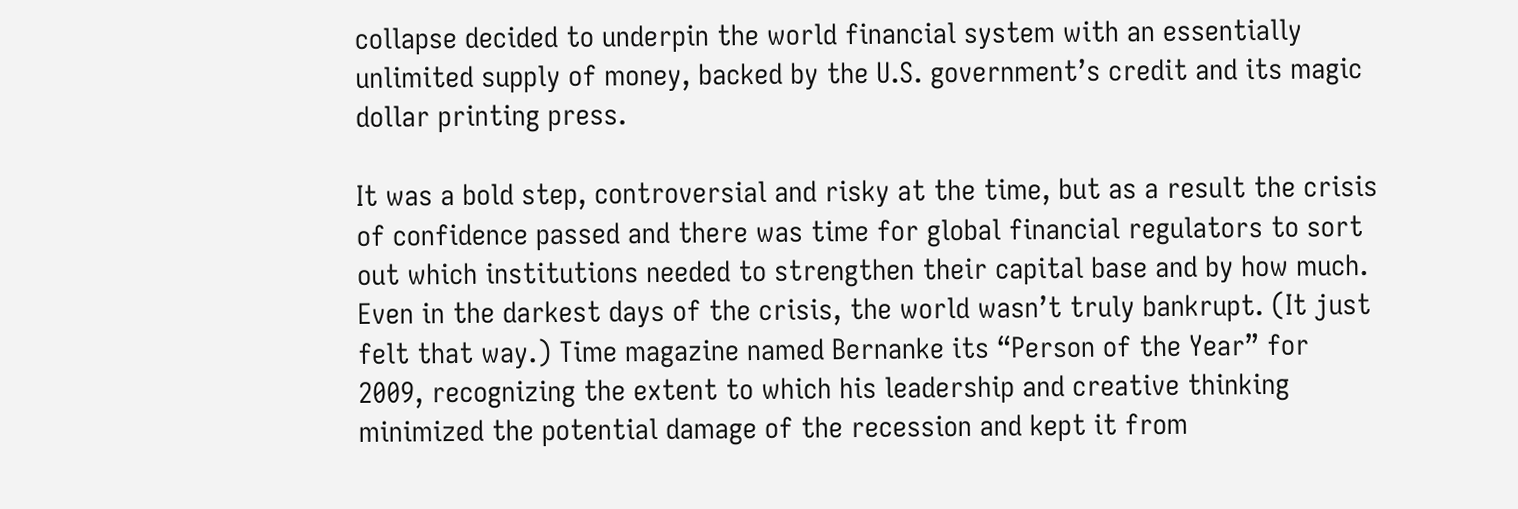collapse decided to underpin the world financial system with an essentially unlimited supply of money, backed by the U.S. government’s credit and its magic dollar printing press.

It was a bold step, controversial and risky at the time, but as a result the crisis of confidence passed and there was time for global financial regulators to sort out which institutions needed to strengthen their capital base and by how much. Even in the darkest days of the crisis, the world wasn’t truly bankrupt. (It just felt that way.) Time magazine named Bernanke its “Person of the Year” for 2009, recognizing the extent to which his leadership and creative thinking minimized the potential damage of the recession and kept it from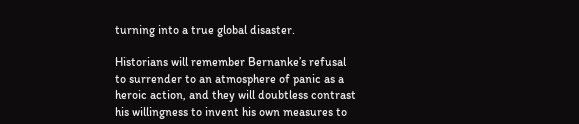turning into a true global disaster.

Historians will remember Bernanke’s refusal to surrender to an atmosphere of panic as a heroic action, and they will doubtless contrast his willingness to invent his own measures to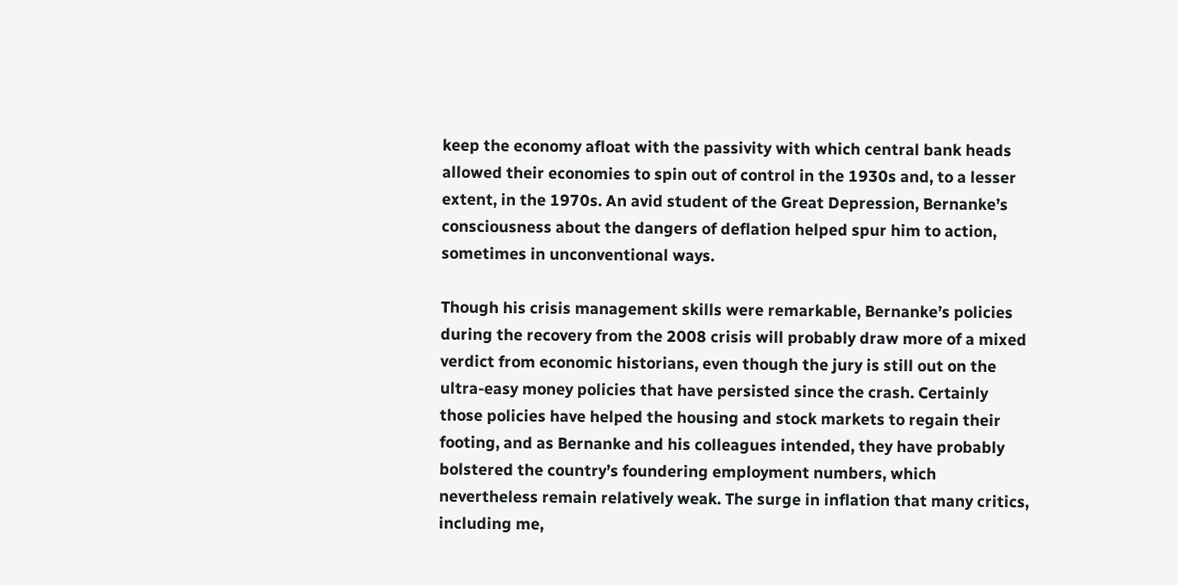keep the economy afloat with the passivity with which central bank heads allowed their economies to spin out of control in the 1930s and, to a lesser extent, in the 1970s. An avid student of the Great Depression, Bernanke’s consciousness about the dangers of deflation helped spur him to action, sometimes in unconventional ways.

Though his crisis management skills were remarkable, Bernanke’s policies during the recovery from the 2008 crisis will probably draw more of a mixed verdict from economic historians, even though the jury is still out on the ultra-easy money policies that have persisted since the crash. Certainly those policies have helped the housing and stock markets to regain their footing, and as Bernanke and his colleagues intended, they have probably bolstered the country’s foundering employment numbers, which nevertheless remain relatively weak. The surge in inflation that many critics, including me,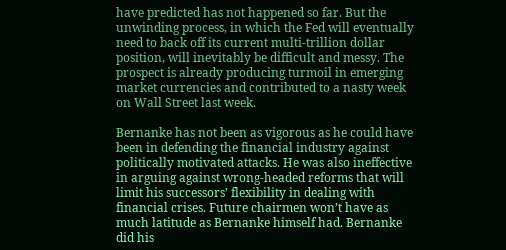have predicted has not happened so far. But the unwinding process, in which the Fed will eventually need to back off its current multi-trillion dollar position, will inevitably be difficult and messy. The prospect is already producing turmoil in emerging market currencies and contributed to a nasty week on Wall Street last week.

Bernanke has not been as vigorous as he could have been in defending the financial industry against politically motivated attacks. He was also ineffective in arguing against wrong-headed reforms that will limit his successors’ flexibility in dealing with financial crises. Future chairmen won’t have as much latitude as Bernanke himself had. Bernanke did his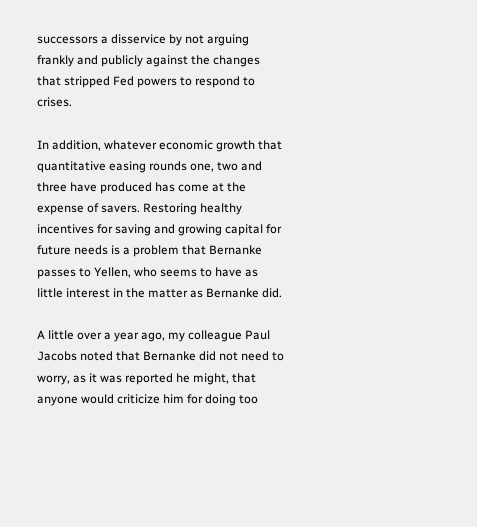successors a disservice by not arguing frankly and publicly against the changes that stripped Fed powers to respond to crises.

In addition, whatever economic growth that quantitative easing rounds one, two and three have produced has come at the expense of savers. Restoring healthy incentives for saving and growing capital for future needs is a problem that Bernanke passes to Yellen, who seems to have as little interest in the matter as Bernanke did.

A little over a year ago, my colleague Paul Jacobs noted that Bernanke did not need to worry, as it was reported he might, that anyone would criticize him for doing too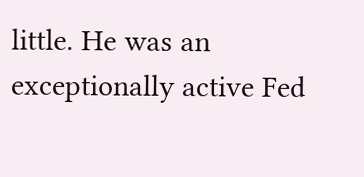little. He was an exceptionally active Fed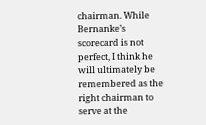chairman. While Bernanke’s scorecard is not perfect, I think he will ultimately be remembered as the right chairman to serve at the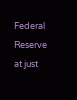Federal Reserve at just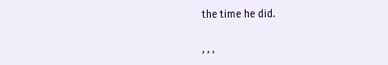the time he did.

, , ,